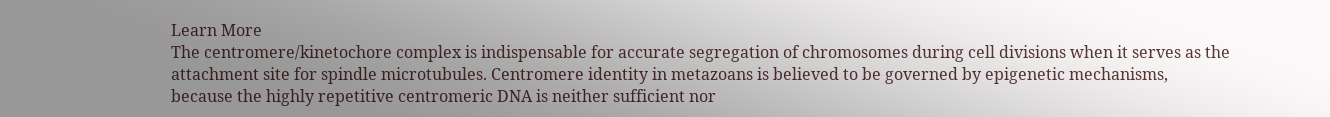Learn More
The centromere/kinetochore complex is indispensable for accurate segregation of chromosomes during cell divisions when it serves as the attachment site for spindle microtubules. Centromere identity in metazoans is believed to be governed by epigenetic mechanisms, because the highly repetitive centromeric DNA is neither sufficient nor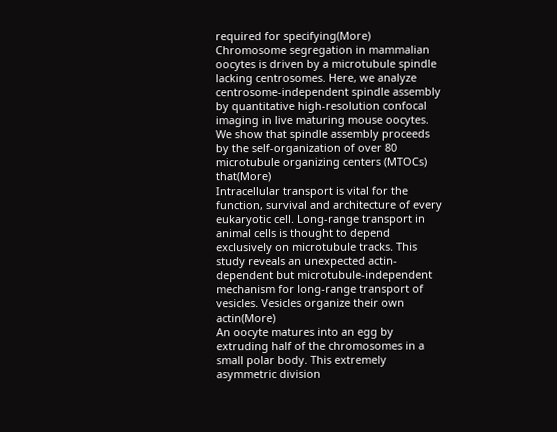required for specifying(More)
Chromosome segregation in mammalian oocytes is driven by a microtubule spindle lacking centrosomes. Here, we analyze centrosome-independent spindle assembly by quantitative high-resolution confocal imaging in live maturing mouse oocytes. We show that spindle assembly proceeds by the self-organization of over 80 microtubule organizing centers (MTOCs) that(More)
Intracellular transport is vital for the function, survival and architecture of every eukaryotic cell. Long-range transport in animal cells is thought to depend exclusively on microtubule tracks. This study reveals an unexpected actin-dependent but microtubule-independent mechanism for long-range transport of vesicles. Vesicles organize their own actin(More)
An oocyte matures into an egg by extruding half of the chromosomes in a small polar body. This extremely asymmetric division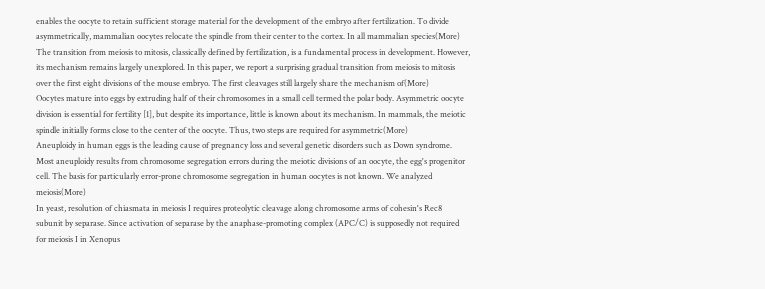enables the oocyte to retain sufficient storage material for the development of the embryo after fertilization. To divide asymmetrically, mammalian oocytes relocate the spindle from their center to the cortex. In all mammalian species(More)
The transition from meiosis to mitosis, classically defined by fertilization, is a fundamental process in development. However, its mechanism remains largely unexplored. In this paper, we report a surprising gradual transition from meiosis to mitosis over the first eight divisions of the mouse embryo. The first cleavages still largely share the mechanism of(More)
Oocytes mature into eggs by extruding half of their chromosomes in a small cell termed the polar body. Asymmetric oocyte division is essential for fertility [1], but despite its importance, little is known about its mechanism. In mammals, the meiotic spindle initially forms close to the center of the oocyte. Thus, two steps are required for asymmetric(More)
Aneuploidy in human eggs is the leading cause of pregnancy loss and several genetic disorders such as Down syndrome. Most aneuploidy results from chromosome segregation errors during the meiotic divisions of an oocyte, the egg's progenitor cell. The basis for particularly error-prone chromosome segregation in human oocytes is not known. We analyzed meiosis(More)
In yeast, resolution of chiasmata in meiosis I requires proteolytic cleavage along chromosome arms of cohesin's Rec8 subunit by separase. Since activation of separase by the anaphase-promoting complex (APC/C) is supposedly not required for meiosis I in Xenopus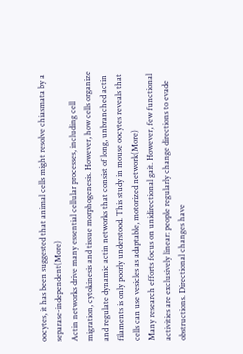oocytes, it has been suggested that animal cells might resolve chiasmata by a separase-independent(More)
Actin networks drive many essential cellular processes, including cell migration, cytokinesis and tissue morphogenesis. However, how cells organize and regulate dynamic actin networks that consist of long, unbranched actin filaments is only poorly understood. This study in mouse oocytes reveals that cells can use vesicles as adaptable, motorized network(More)
Many research efforts focus on unidirectional gait. However, few functional activities are exclusively linear: people regularly change directions to evade obstructions. Directional changes have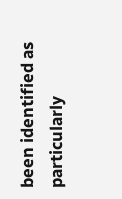been identified as particularly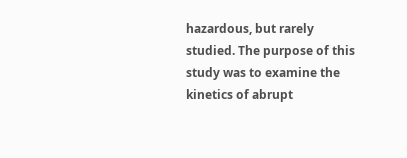hazardous, but rarely studied. The purpose of this study was to examine the kinetics of abrupt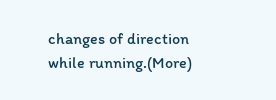changes of direction while running.(More)